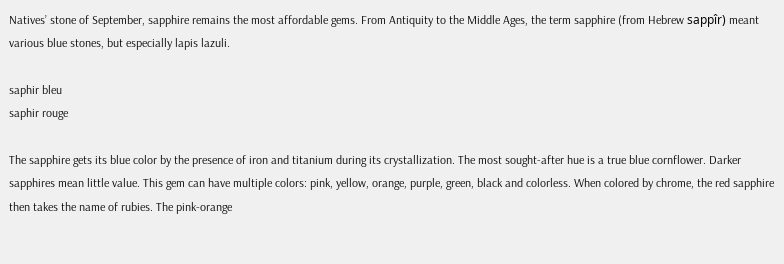Natives’ stone of September, sapphire remains the most affordable gems. From Antiquity to the Middle Ages, the term sapphire (from Hebrew sappîr) meant various blue stones, but especially lapis lazuli.

saphir bleu
saphir rouge

The sapphire gets its blue color by the presence of iron and titanium during its crystallization. The most sought-after hue is a true blue cornflower. Darker sapphires mean little value. This gem can have multiple colors: pink, yellow, orange, purple, green, black and colorless. When colored by chrome, the red sapphire then takes the name of rubies. The pink-orange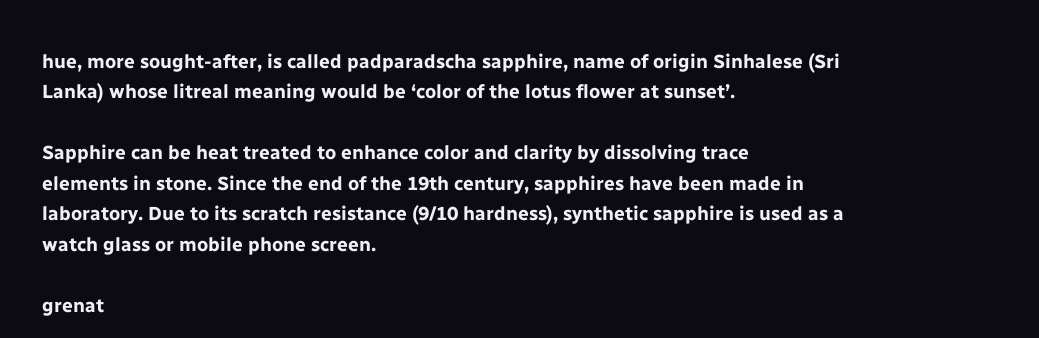hue, more sought-after, is called padparadscha sapphire, name of origin Sinhalese (Sri Lanka) whose litreal meaning would be ‘color of the lotus flower at sunset’.

Sapphire can be heat treated to enhance color and clarity by dissolving trace
elements in stone. Since the end of the 19th century, sapphires have been made in laboratory. Due to its scratch resistance (9/10 hardness), synthetic sapphire is used as a watch glass or mobile phone screen.

grenat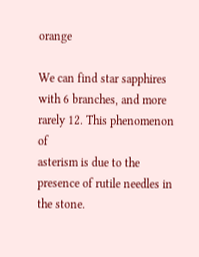orange

We can find star sapphires with 6 branches, and more rarely 12. This phenomenon of
asterism is due to the presence of rutile needles in the stone.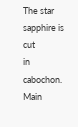The star sapphire is cut
in cabochon. Main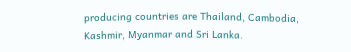producing countries are Thailand, Cambodia, Kashmir, Myanmar and Sri Lanka.